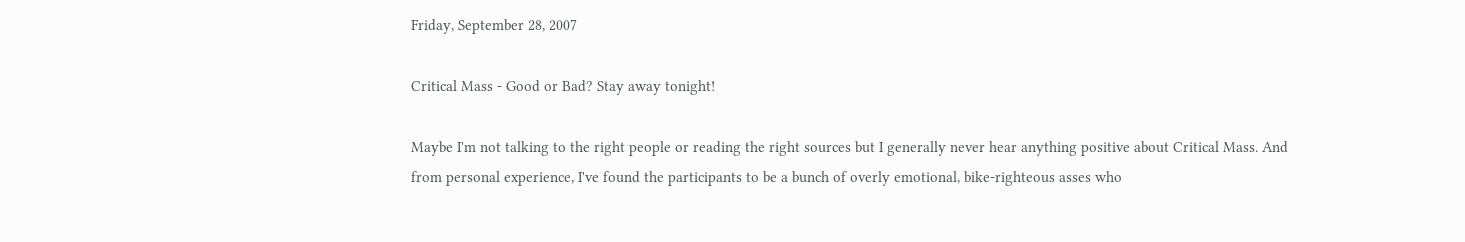Friday, September 28, 2007

Critical Mass - Good or Bad? Stay away tonight!

Maybe I'm not talking to the right people or reading the right sources but I generally never hear anything positive about Critical Mass. And from personal experience, I've found the participants to be a bunch of overly emotional, bike-righteous asses who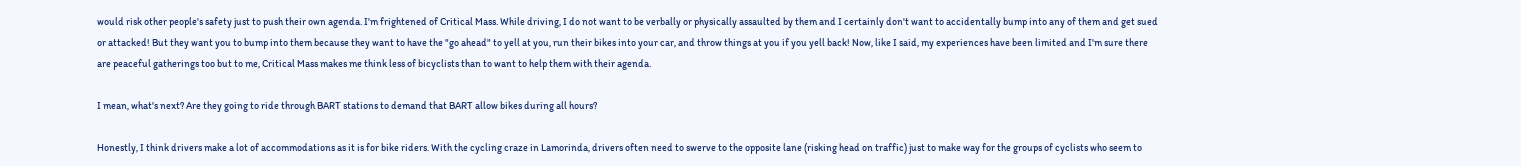would risk other people's safety just to push their own agenda. I'm frightened of Critical Mass. While driving, I do not want to be verbally or physically assaulted by them and I certainly don't want to accidentally bump into any of them and get sued or attacked! But they want you to bump into them because they want to have the "go ahead" to yell at you, run their bikes into your car, and throw things at you if you yell back! Now, like I said, my experiences have been limited and I'm sure there are peaceful gatherings too but to me, Critical Mass makes me think less of bicyclists than to want to help them with their agenda.

I mean, what's next? Are they going to ride through BART stations to demand that BART allow bikes during all hours?

Honestly, I think drivers make a lot of accommodations as it is for bike riders. With the cycling craze in Lamorinda, drivers often need to swerve to the opposite lane (risking head on traffic) just to make way for the groups of cyclists who seem to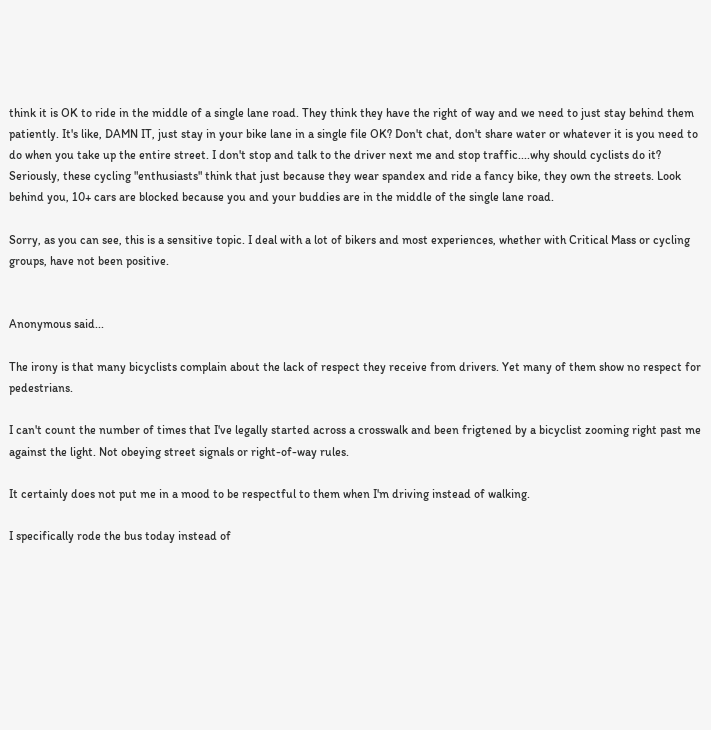think it is OK to ride in the middle of a single lane road. They think they have the right of way and we need to just stay behind them patiently. It's like, DAMN IT, just stay in your bike lane in a single file OK? Don't chat, don't share water or whatever it is you need to do when you take up the entire street. I don't stop and talk to the driver next me and stop traffic....why should cyclists do it? Seriously, these cycling "enthusiasts" think that just because they wear spandex and ride a fancy bike, they own the streets. Look behind you, 10+ cars are blocked because you and your buddies are in the middle of the single lane road.

Sorry, as you can see, this is a sensitive topic. I deal with a lot of bikers and most experiences, whether with Critical Mass or cycling groups, have not been positive.


Anonymous said...

The irony is that many bicyclists complain about the lack of respect they receive from drivers. Yet many of them show no respect for pedestrians.

I can't count the number of times that I've legally started across a crosswalk and been frigtened by a bicyclist zooming right past me against the light. Not obeying street signals or right-of-way rules.

It certainly does not put me in a mood to be respectful to them when I'm driving instead of walking.

I specifically rode the bus today instead of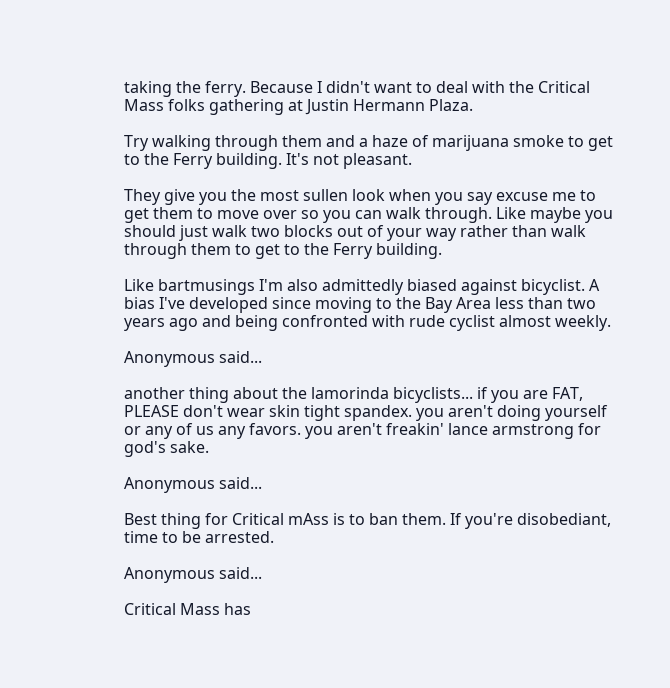taking the ferry. Because I didn't want to deal with the Critical Mass folks gathering at Justin Hermann Plaza.

Try walking through them and a haze of marijuana smoke to get to the Ferry building. It's not pleasant.

They give you the most sullen look when you say excuse me to get them to move over so you can walk through. Like maybe you should just walk two blocks out of your way rather than walk through them to get to the Ferry building.

Like bartmusings I'm also admittedly biased against bicyclist. A bias I've developed since moving to the Bay Area less than two years ago and being confronted with rude cyclist almost weekly.

Anonymous said...

another thing about the lamorinda bicyclists... if you are FAT, PLEASE don't wear skin tight spandex. you aren't doing yourself or any of us any favors. you aren't freakin' lance armstrong for god's sake.

Anonymous said...

Best thing for Critical mAss is to ban them. If you're disobediant, time to be arrested.

Anonymous said...

Critical Mass has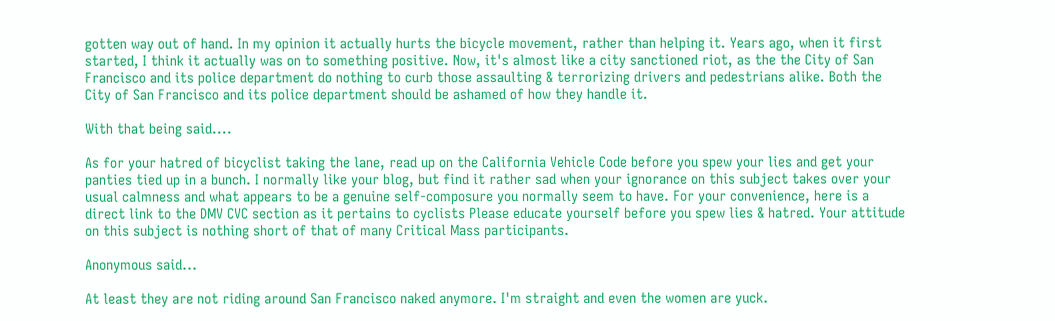gotten way out of hand. In my opinion it actually hurts the bicycle movement, rather than helping it. Years ago, when it first started, I think it actually was on to something positive. Now, it's almost like a city sanctioned riot, as the the City of San Francisco and its police department do nothing to curb those assaulting & terrorizing drivers and pedestrians alike. Both the City of San Francisco and its police department should be ashamed of how they handle it.

With that being said....

As for your hatred of bicyclist taking the lane, read up on the California Vehicle Code before you spew your lies and get your panties tied up in a bunch. I normally like your blog, but find it rather sad when your ignorance on this subject takes over your usual calmness and what appears to be a genuine self-composure you normally seem to have. For your convenience, here is a direct link to the DMV CVC section as it pertains to cyclists Please educate yourself before you spew lies & hatred. Your attitude on this subject is nothing short of that of many Critical Mass participants.

Anonymous said...

At least they are not riding around San Francisco naked anymore. I'm straight and even the women are yuck.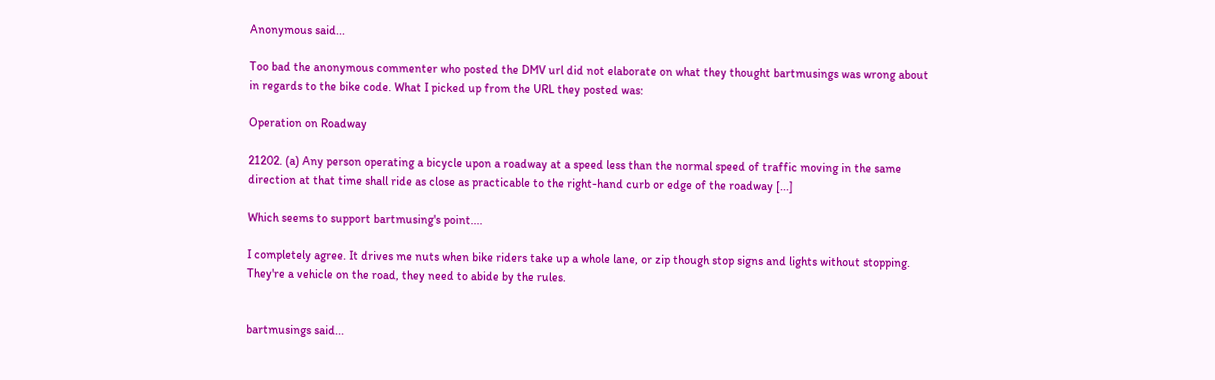Anonymous said...

Too bad the anonymous commenter who posted the DMV url did not elaborate on what they thought bartmusings was wrong about in regards to the bike code. What I picked up from the URL they posted was:

Operation on Roadway

21202. (a) Any person operating a bicycle upon a roadway at a speed less than the normal speed of traffic moving in the same direction at that time shall ride as close as practicable to the right-hand curb or edge of the roadway [...]

Which seems to support bartmusing's point....

I completely agree. It drives me nuts when bike riders take up a whole lane, or zip though stop signs and lights without stopping. They're a vehicle on the road, they need to abide by the rules.


bartmusings said...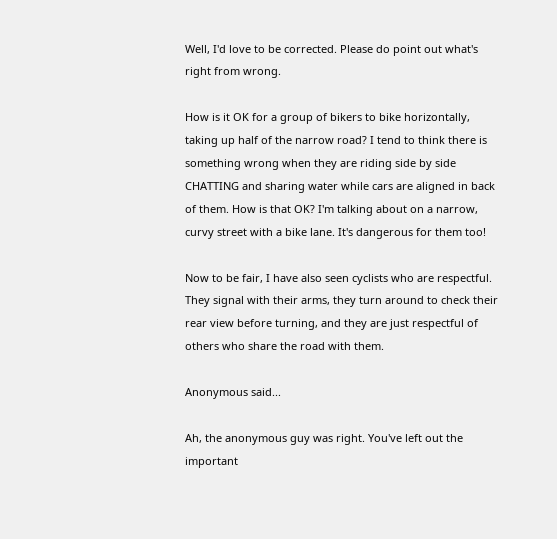Well, I'd love to be corrected. Please do point out what's right from wrong.

How is it OK for a group of bikers to bike horizontally, taking up half of the narrow road? I tend to think there is something wrong when they are riding side by side CHATTING and sharing water while cars are aligned in back of them. How is that OK? I'm talking about on a narrow, curvy street with a bike lane. It's dangerous for them too!

Now to be fair, I have also seen cyclists who are respectful. They signal with their arms, they turn around to check their rear view before turning, and they are just respectful of others who share the road with them.

Anonymous said...

Ah, the anonymous guy was right. You've left out the important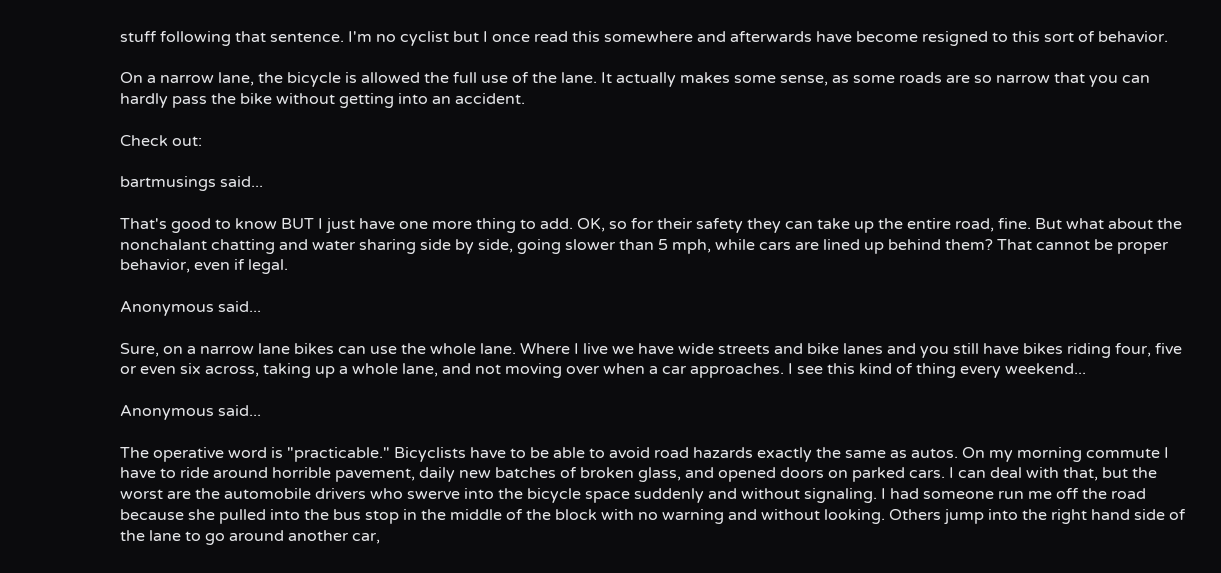stuff following that sentence. I'm no cyclist but I once read this somewhere and afterwards have become resigned to this sort of behavior.

On a narrow lane, the bicycle is allowed the full use of the lane. It actually makes some sense, as some roads are so narrow that you can hardly pass the bike without getting into an accident.

Check out:

bartmusings said...

That's good to know BUT I just have one more thing to add. OK, so for their safety they can take up the entire road, fine. But what about the nonchalant chatting and water sharing side by side, going slower than 5 mph, while cars are lined up behind them? That cannot be proper behavior, even if legal.

Anonymous said...

Sure, on a narrow lane bikes can use the whole lane. Where I live we have wide streets and bike lanes and you still have bikes riding four, five or even six across, taking up a whole lane, and not moving over when a car approaches. I see this kind of thing every weekend...

Anonymous said...

The operative word is "practicable." Bicyclists have to be able to avoid road hazards exactly the same as autos. On my morning commute I have to ride around horrible pavement, daily new batches of broken glass, and opened doors on parked cars. I can deal with that, but the worst are the automobile drivers who swerve into the bicycle space suddenly and without signaling. I had someone run me off the road because she pulled into the bus stop in the middle of the block with no warning and without looking. Others jump into the right hand side of the lane to go around another car,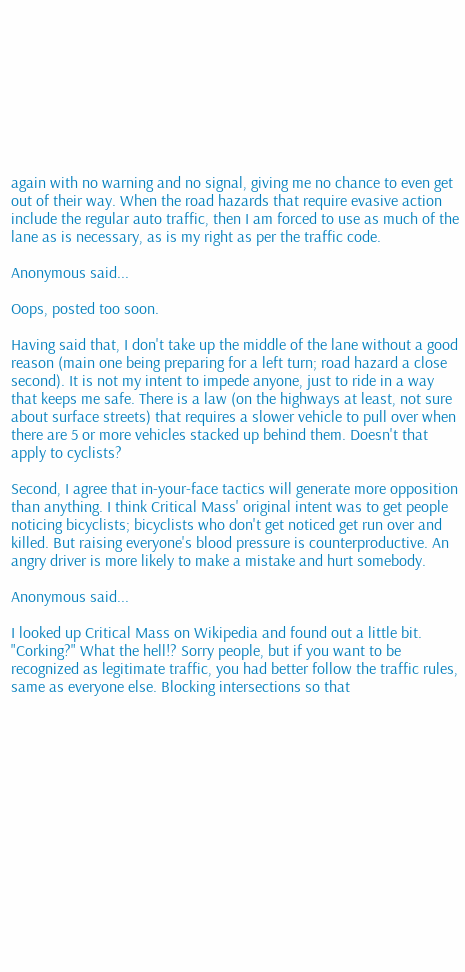again with no warning and no signal, giving me no chance to even get out of their way. When the road hazards that require evasive action include the regular auto traffic, then I am forced to use as much of the lane as is necessary, as is my right as per the traffic code.

Anonymous said...

Oops, posted too soon.

Having said that, I don't take up the middle of the lane without a good reason (main one being preparing for a left turn; road hazard a close second). It is not my intent to impede anyone, just to ride in a way that keeps me safe. There is a law (on the highways at least, not sure about surface streets) that requires a slower vehicle to pull over when there are 5 or more vehicles stacked up behind them. Doesn't that apply to cyclists?

Second, I agree that in-your-face tactics will generate more opposition than anything. I think Critical Mass' original intent was to get people noticing bicyclists; bicyclists who don't get noticed get run over and killed. But raising everyone's blood pressure is counterproductive. An angry driver is more likely to make a mistake and hurt somebody.

Anonymous said...

I looked up Critical Mass on Wikipedia and found out a little bit. "Corking?" What the hell!? Sorry people, but if you want to be recognized as legitimate traffic, you had better follow the traffic rules, same as everyone else. Blocking intersections so that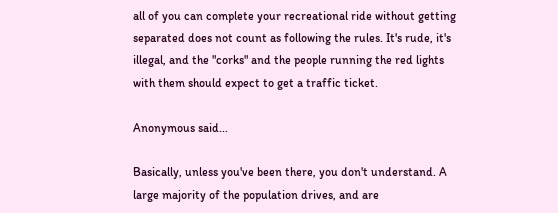all of you can complete your recreational ride without getting separated does not count as following the rules. It's rude, it's illegal, and the "corks" and the people running the red lights with them should expect to get a traffic ticket.

Anonymous said...

Basically, unless you've been there, you don't understand. A large majority of the population drives, and are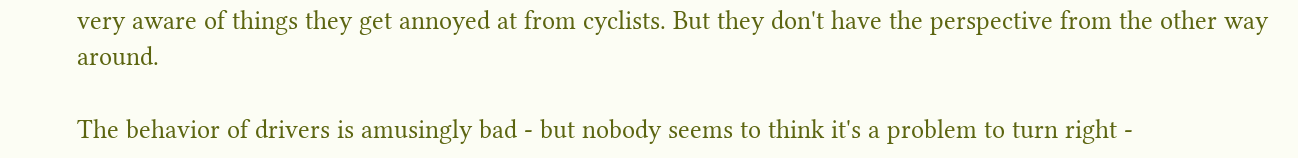very aware of things they get annoyed at from cyclists. But they don't have the perspective from the other way around.

The behavior of drivers is amusingly bad - but nobody seems to think it's a problem to turn right -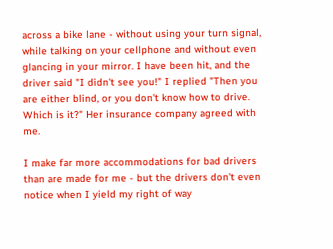across a bike lane - without using your turn signal, while talking on your cellphone and without even glancing in your mirror. I have been hit, and the driver said "I didn't see you!" I replied "Then you are either blind, or you don't know how to drive. Which is it?" Her insurance company agreed with me.

I make far more accommodations for bad drivers than are made for me - but the drivers don't even notice when I yield my right of way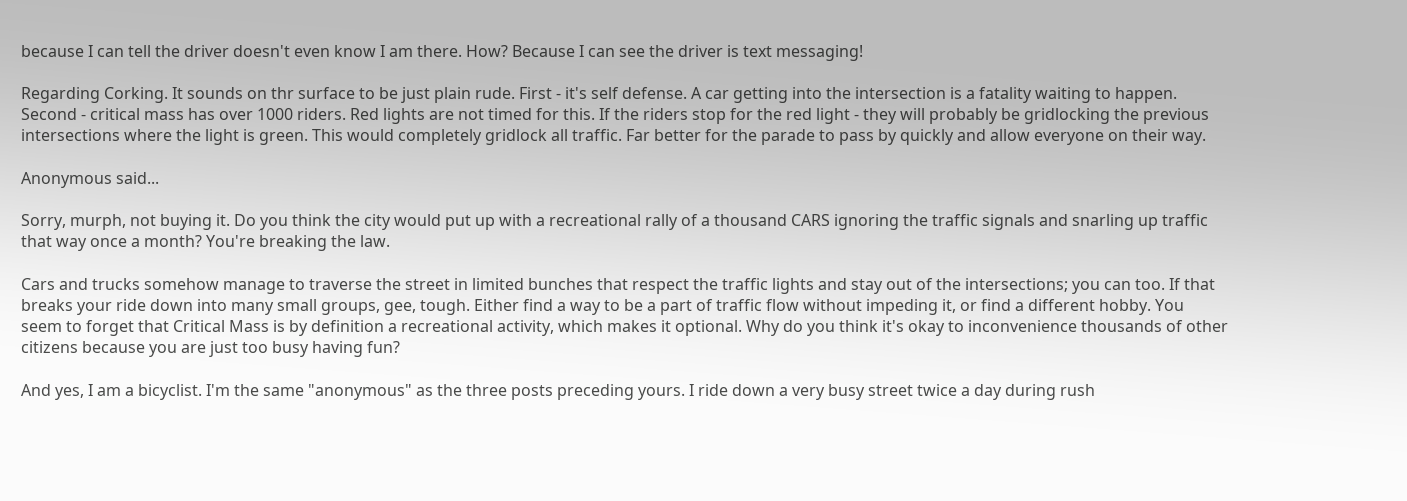because I can tell the driver doesn't even know I am there. How? Because I can see the driver is text messaging!

Regarding Corking. It sounds on thr surface to be just plain rude. First - it's self defense. A car getting into the intersection is a fatality waiting to happen. Second - critical mass has over 1000 riders. Red lights are not timed for this. If the riders stop for the red light - they will probably be gridlocking the previous intersections where the light is green. This would completely gridlock all traffic. Far better for the parade to pass by quickly and allow everyone on their way.

Anonymous said...

Sorry, murph, not buying it. Do you think the city would put up with a recreational rally of a thousand CARS ignoring the traffic signals and snarling up traffic that way once a month? You're breaking the law.

Cars and trucks somehow manage to traverse the street in limited bunches that respect the traffic lights and stay out of the intersections; you can too. If that breaks your ride down into many small groups, gee, tough. Either find a way to be a part of traffic flow without impeding it, or find a different hobby. You seem to forget that Critical Mass is by definition a recreational activity, which makes it optional. Why do you think it's okay to inconvenience thousands of other citizens because you are just too busy having fun?

And yes, I am a bicyclist. I'm the same "anonymous" as the three posts preceding yours. I ride down a very busy street twice a day during rush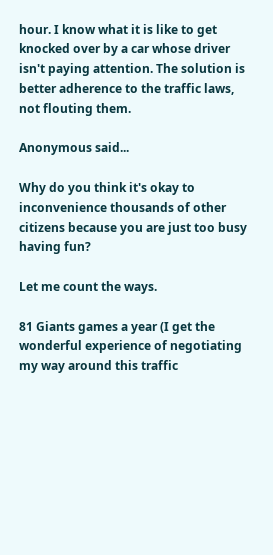hour. I know what it is like to get knocked over by a car whose driver isn't paying attention. The solution is better adherence to the traffic laws, not flouting them.

Anonymous said...

Why do you think it's okay to inconvenience thousands of other citizens because you are just too busy having fun?

Let me count the ways.

81 Giants games a year (I get the wonderful experience of negotiating my way around this traffic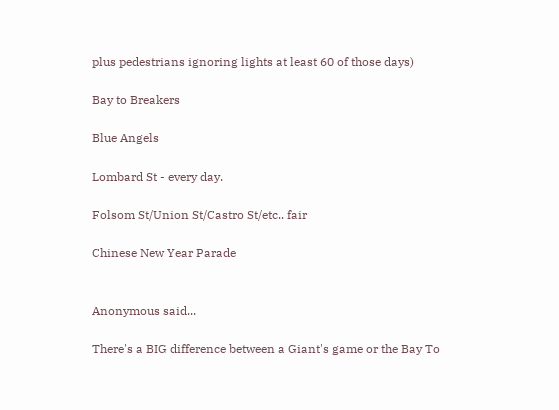plus pedestrians ignoring lights at least 60 of those days)

Bay to Breakers

Blue Angels

Lombard St - every day.

Folsom St/Union St/Castro St/etc.. fair

Chinese New Year Parade


Anonymous said...

There's a BIG difference between a Giant's game or the Bay To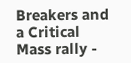Breakers and a Critical Mass rally -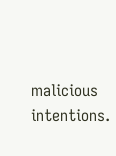malicious intentions.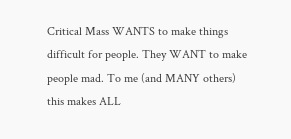Critical Mass WANTS to make things difficult for people. They WANT to make people mad. To me (and MANY others) this makes ALL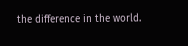the difference in the world.